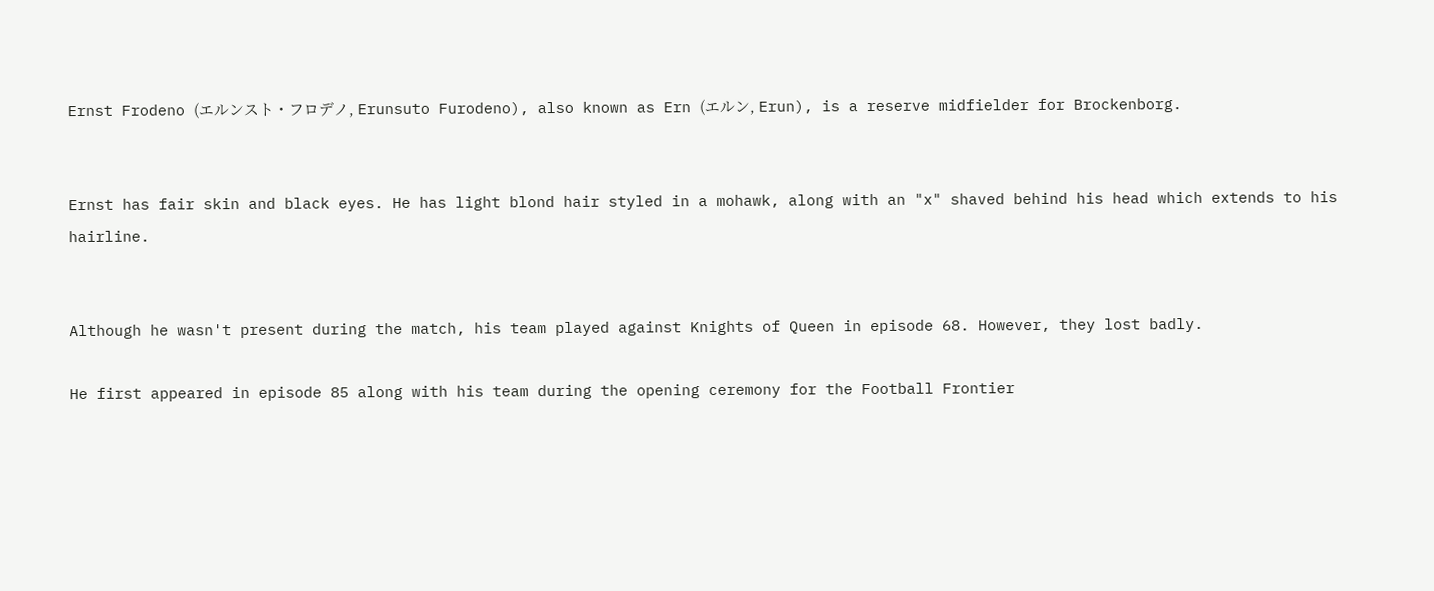Ernst Frodeno (エルンスト・フロデノ, Erunsuto Furodeno), also known as Ern (エルン, Erun), is a reserve midfielder for Brockenborg.


Ernst has fair skin and black eyes. He has light blond hair styled in a mohawk, along with an "x" shaved behind his head which extends to his hairline.


Although he wasn't present during the match, his team played against Knights of Queen in episode 68. However, they lost badly.

He first appeared in episode 85 along with his team during the opening ceremony for the Football Frontier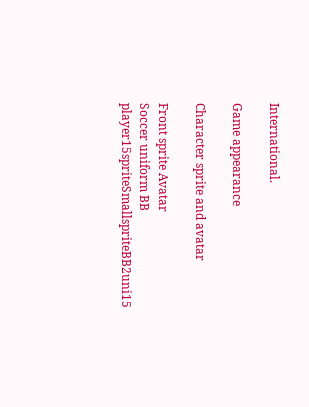International.

Game appearance

Character sprite and avatar

Front sprite Avatar
Soccer uniform BB player15spriteSmallspriteBB2uni15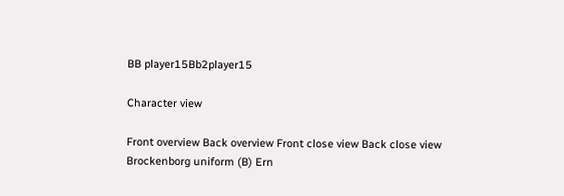BB player15Bb2player15

Character view

Front overview Back overview Front close view Back close view
Brockenborg uniform (B) Ern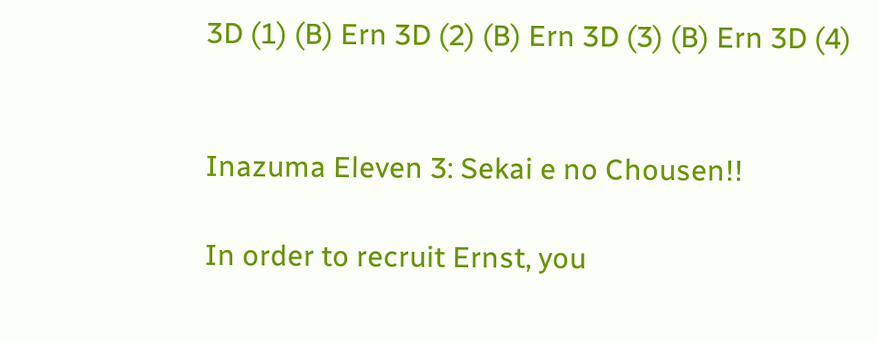3D (1) (B) Ern 3D (2) (B) Ern 3D (3) (B) Ern 3D (4)


Inazuma Eleven 3: Sekai e no Chousen!!

In order to recruit Ernst, you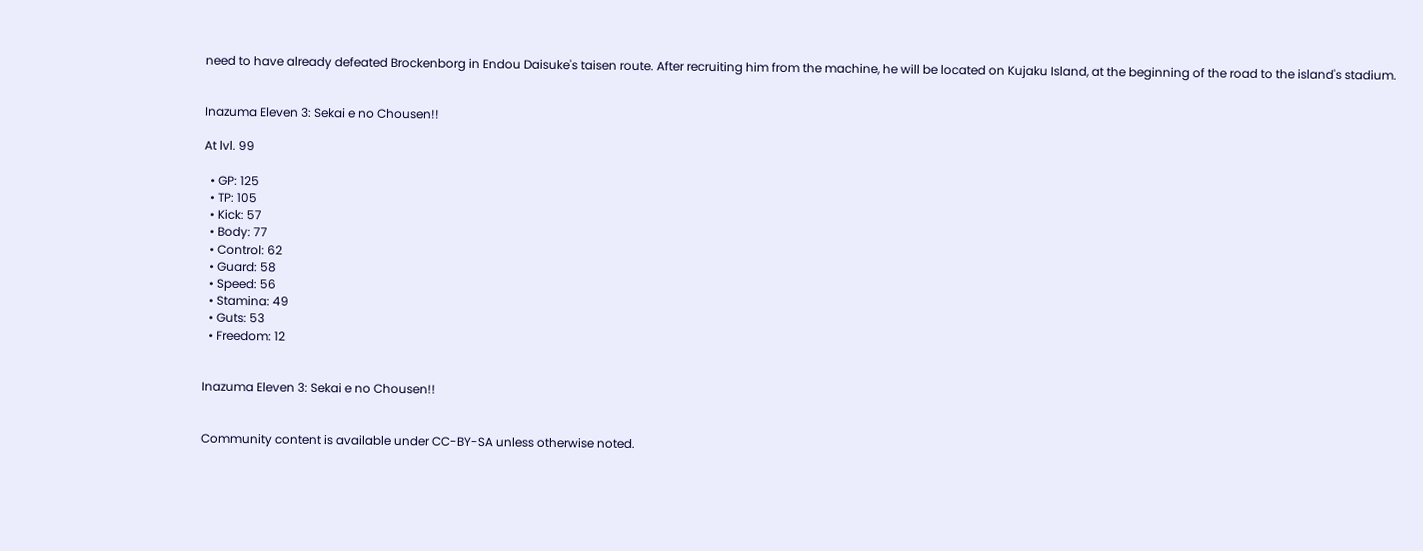need to have already defeated Brockenborg in Endou Daisuke's taisen route. After recruiting him from the machine, he will be located on Kujaku Island, at the beginning of the road to the island's stadium.


Inazuma Eleven 3: Sekai e no Chousen!!

At lvl. 99

  • GP: 125
  • TP: 105
  • Kick: 57
  • Body: 77
  • Control: 62
  • Guard: 58
  • Speed: 56
  • Stamina: 49
  • Guts: 53
  • Freedom: 12


Inazuma Eleven 3: Sekai e no Chousen!!


Community content is available under CC-BY-SA unless otherwise noted.